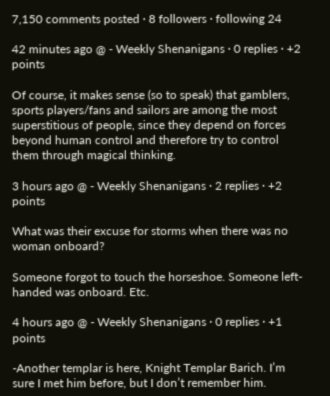7,150 comments posted · 8 followers · following 24

42 minutes ago @ - Weekly Shenanigans · 0 replies · +2 points

Of course, it makes sense (so to speak) that gamblers, sports players/fans and sailors are among the most superstitious of people, since they depend on forces beyond human control and therefore try to control them through magical thinking.

3 hours ago @ - Weekly Shenanigans · 2 replies · +2 points

What was their excuse for storms when there was no woman onboard?

Someone forgot to touch the horseshoe. Someone left-handed was onboard. Etc.

4 hours ago @ - Weekly Shenanigans · 0 replies · +1 points

-Another templar is here, Knight Templar Barich. I’m sure I met him before, but I don’t remember him.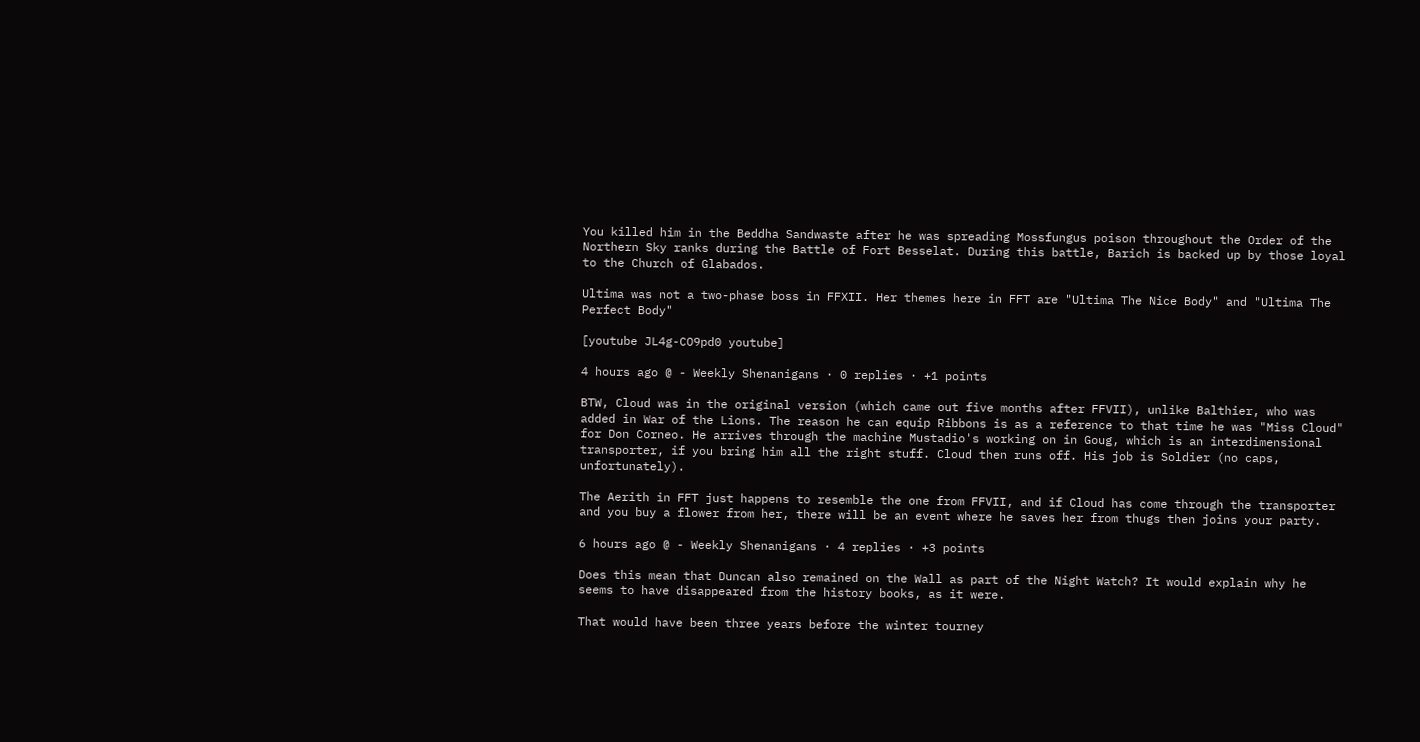You killed him in the Beddha Sandwaste after he was spreading Mossfungus poison throughout the Order of the Northern Sky ranks during the Battle of Fort Besselat. During this battle, Barich is backed up by those loyal to the Church of Glabados.

Ultima was not a two-phase boss in FFXII. Her themes here in FFT are "Ultima The Nice Body" and "Ultima The Perfect Body"

[youtube JL4g-CO9pd0 youtube]

4 hours ago @ - Weekly Shenanigans · 0 replies · +1 points

BTW, Cloud was in the original version (which came out five months after FFVII), unlike Balthier, who was added in War of the Lions. The reason he can equip Ribbons is as a reference to that time he was "Miss Cloud" for Don Corneo. He arrives through the machine Mustadio's working on in Goug, which is an interdimensional transporter, if you bring him all the right stuff. Cloud then runs off. His job is Soldier (no caps, unfortunately).

The Aerith in FFT just happens to resemble the one from FFVII, and if Cloud has come through the transporter and you buy a flower from her, there will be an event where he saves her from thugs then joins your party.

6 hours ago @ - Weekly Shenanigans · 4 replies · +3 points

Does this mean that Duncan also remained on the Wall as part of the Night Watch? It would explain why he seems to have disappeared from the history books, as it were.

That would have been three years before the winter tourney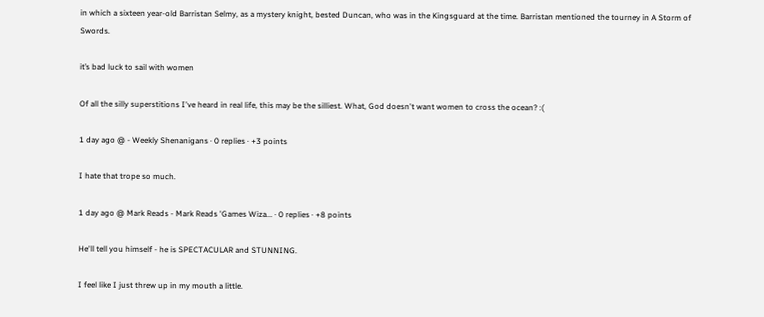in which a sixteen year-old Barristan Selmy, as a mystery knight, bested Duncan, who was in the Kingsguard at the time. Barristan mentioned the tourney in A Storm of Swords.

it’s bad luck to sail with women

Of all the silly superstitions I've heard in real life, this may be the silliest. What, God doesn't want women to cross the ocean? :(

1 day ago @ - Weekly Shenanigans · 0 replies · +3 points

I hate that trope so much.

1 day ago @ Mark Reads - Mark Reads 'Games Wiza... · 0 replies · +8 points

He'll tell you himself - he is SPECTACULAR and STUNNING.

I feel like I just threw up in my mouth a little.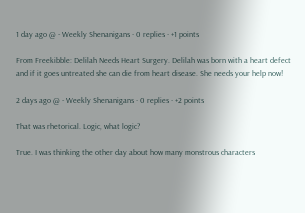1 day ago @ - Weekly Shenanigans · 0 replies · +1 points

From Freekibble: Delilah Needs Heart Surgery. Delilah was born with a heart defect and if it goes untreated she can die from heart disease. She needs your help now!

2 days ago @ - Weekly Shenanigans · 0 replies · +2 points

That was rhetorical. Logic, what logic?

True. I was thinking the other day about how many monstrous characters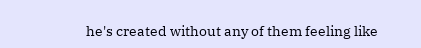he's created without any of them feeling like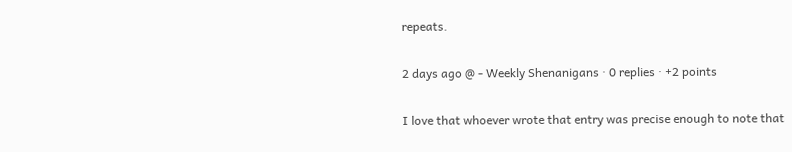repeats.

2 days ago @ - Weekly Shenanigans · 0 replies · +2 points

I love that whoever wrote that entry was precise enough to note that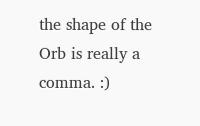the shape of the Orb is really a comma. :)